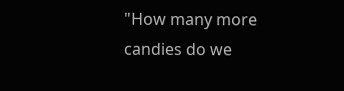"How many more candies do we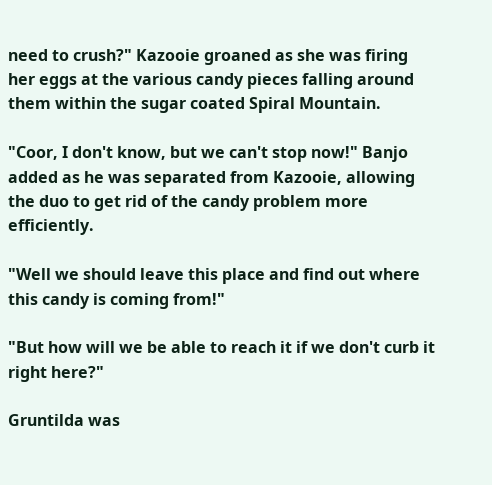need to crush?" Kazooie groaned as she was firing her eggs at the various candy pieces falling around them within the sugar coated Spiral Mountain.

"Coor, I don't know, but we can't stop now!" Banjo added as he was separated from Kazooie, allowing the duo to get rid of the candy problem more efficiently.

"Well we should leave this place and find out where this candy is coming from!"

"But how will we be able to reach it if we don't curb it right here?"

Gruntilda was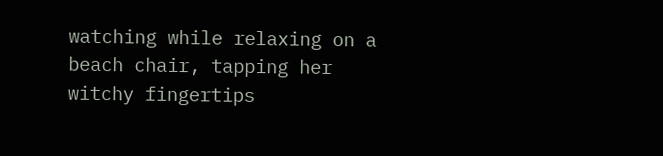watching while relaxing on a beach chair, tapping her witchy fingertips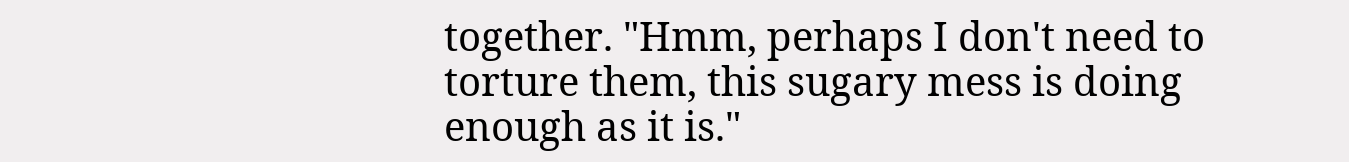together. "Hmm, perhaps I don't need to torture them, this sugary mess is doing enough as it is."